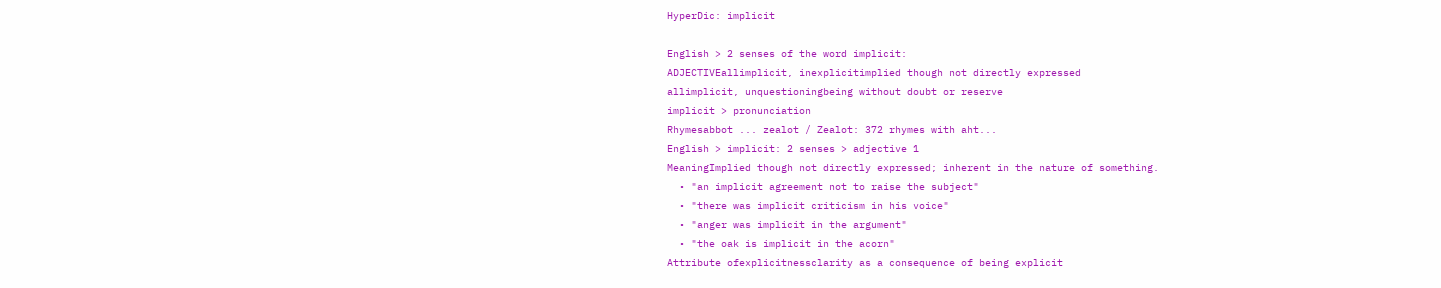HyperDic: implicit

English > 2 senses of the word implicit:
ADJECTIVEallimplicit, inexplicitimplied though not directly expressed
allimplicit, unquestioningbeing without doubt or reserve
implicit > pronunciation
Rhymesabbot ... zealot / Zealot: 372 rhymes with aht...
English > implicit: 2 senses > adjective 1
MeaningImplied though not directly expressed; inherent in the nature of something.
  • "an implicit agreement not to raise the subject"
  • "there was implicit criticism in his voice"
  • "anger was implicit in the argument"
  • "the oak is implicit in the acorn"
Attribute ofexplicitnessclarity as a consequence of being explicit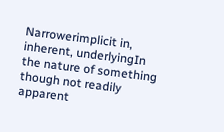Narrowerimplicit in, inherent, underlyingIn the nature of something though not readily apparent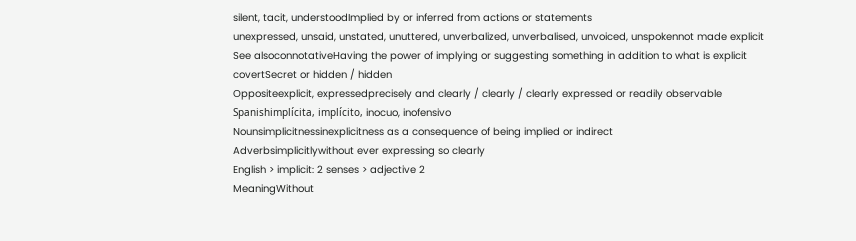silent, tacit, understoodImplied by or inferred from actions or statements
unexpressed, unsaid, unstated, unuttered, unverbalized, unverbalised, unvoiced, unspokennot made explicit
See alsoconnotativeHaving the power of implying or suggesting something in addition to what is explicit
covertSecret or hidden / hidden
Oppositeexplicit, expressedprecisely and clearly / clearly / clearly expressed or readily observable
Spanishimplícita, implícito, inocuo, inofensivo
Nounsimplicitnessinexplicitness as a consequence of being implied or indirect
Adverbsimplicitlywithout ever expressing so clearly
English > implicit: 2 senses > adjective 2
MeaningWithout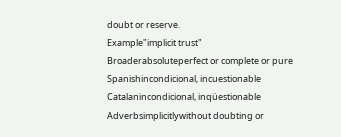doubt or reserve.
Example"implicit trust"
Broaderabsoluteperfect or complete or pure
Spanishincondicional, incuestionable
Catalanincondicional, inqüestionable
Adverbsimplicitlywithout doubting or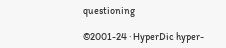questioning

©2001-24 · HyperDic hyper-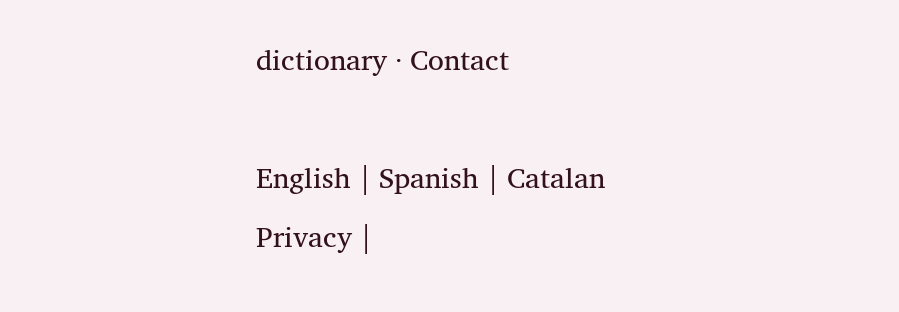dictionary · Contact

English | Spanish | Catalan
Privacy |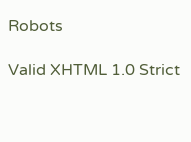Robots

Valid XHTML 1.0 Strict